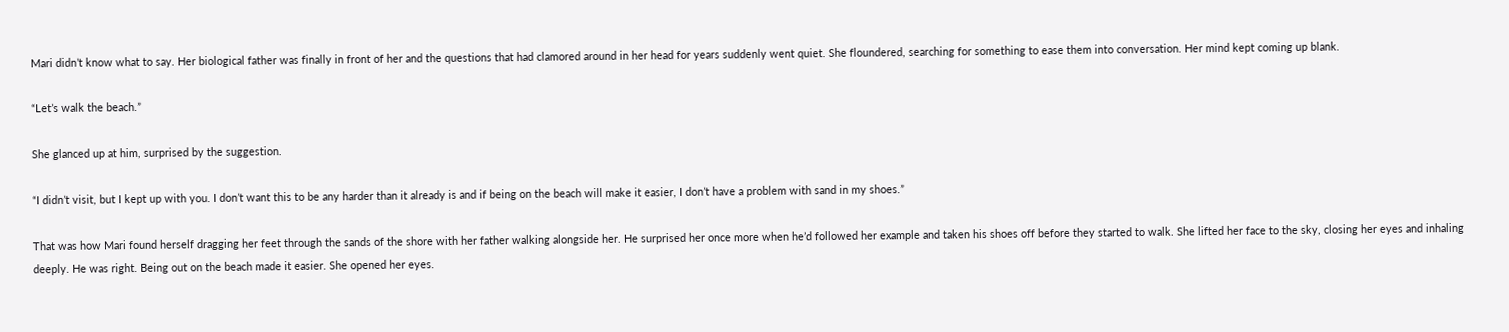Mari didn’t know what to say. Her biological father was finally in front of her and the questions that had clamored around in her head for years suddenly went quiet. She floundered, searching for something to ease them into conversation. Her mind kept coming up blank.

“Let’s walk the beach.”

She glanced up at him, surprised by the suggestion.

“I didn’t visit, but I kept up with you. I don’t want this to be any harder than it already is and if being on the beach will make it easier, I don’t have a problem with sand in my shoes.”

That was how Mari found herself dragging her feet through the sands of the shore with her father walking alongside her. He surprised her once more when he’d followed her example and taken his shoes off before they started to walk. She lifted her face to the sky, closing her eyes and inhaling deeply. He was right. Being out on the beach made it easier. She opened her eyes.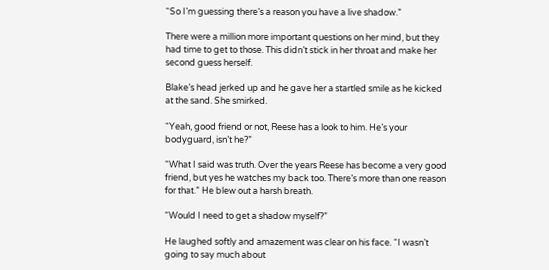“So I’m guessing there’s a reason you have a live shadow.”

There were a million more important questions on her mind, but they had time to get to those. This didn’t stick in her throat and make her second guess herself.

Blake’s head jerked up and he gave her a startled smile as he kicked at the sand. She smirked.

“Yeah, good friend or not, Reese has a look to him. He’s your bodyguard, isn’t he?”

“What I said was truth. Over the years Reese has become a very good friend, but yes he watches my back too. There’s more than one reason for that.” He blew out a harsh breath.

“Would I need to get a shadow myself?”

He laughed softly and amazement was clear on his face. “I wasn’t going to say much about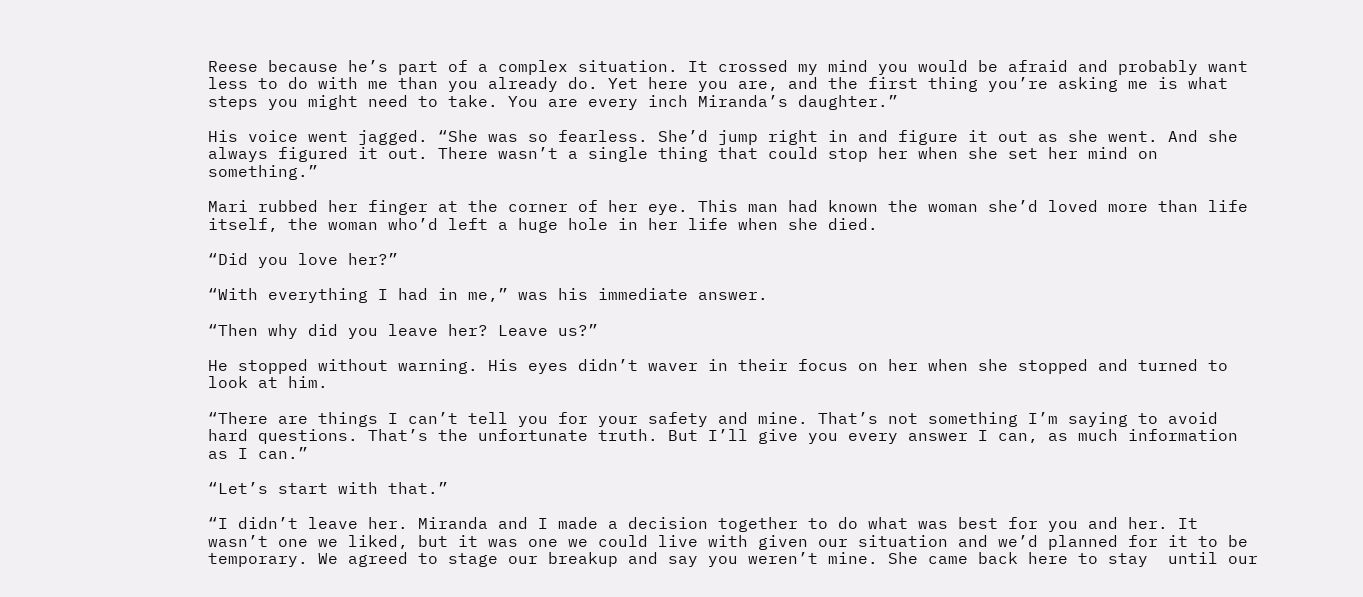Reese because he’s part of a complex situation. It crossed my mind you would be afraid and probably want less to do with me than you already do. Yet here you are, and the first thing you’re asking me is what steps you might need to take. You are every inch Miranda’s daughter.”

His voice went jagged. “She was so fearless. She’d jump right in and figure it out as she went. And she always figured it out. There wasn’t a single thing that could stop her when she set her mind on something.”

Mari rubbed her finger at the corner of her eye. This man had known the woman she’d loved more than life itself, the woman who’d left a huge hole in her life when she died.

“Did you love her?”

“With everything I had in me,” was his immediate answer.

“Then why did you leave her? Leave us?”

He stopped without warning. His eyes didn’t waver in their focus on her when she stopped and turned to look at him.

“There are things I can’t tell you for your safety and mine. That’s not something I’m saying to avoid hard questions. That’s the unfortunate truth. But I’ll give you every answer I can, as much information as I can.”

“Let’s start with that.”

“I didn’t leave her. Miranda and I made a decision together to do what was best for you and her. It wasn’t one we liked, but it was one we could live with given our situation and we’d planned for it to be temporary. We agreed to stage our breakup and say you weren’t mine. She came back here to stay  until our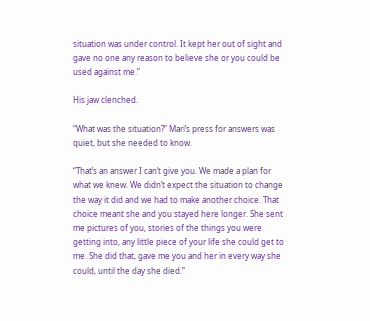situation was under control. It kept her out of sight and gave no one any reason to believe she or you could be used against me.”

His jaw clenched.

“What was the situation?” Mari’s press for answers was quiet, but she needed to know.

“That’s an answer I can’t give you. We made a plan for what we knew. We didn’t expect the situation to change the way it did and we had to make another choice. That choice meant she and you stayed here longer. She sent me pictures of you, stories of the things you were getting into, any little piece of your life she could get to me. She did that, gave me you and her in every way she could, until the day she died.”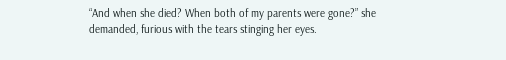“And when she died? When both of my parents were gone?” she demanded, furious with the tears stinging her eyes.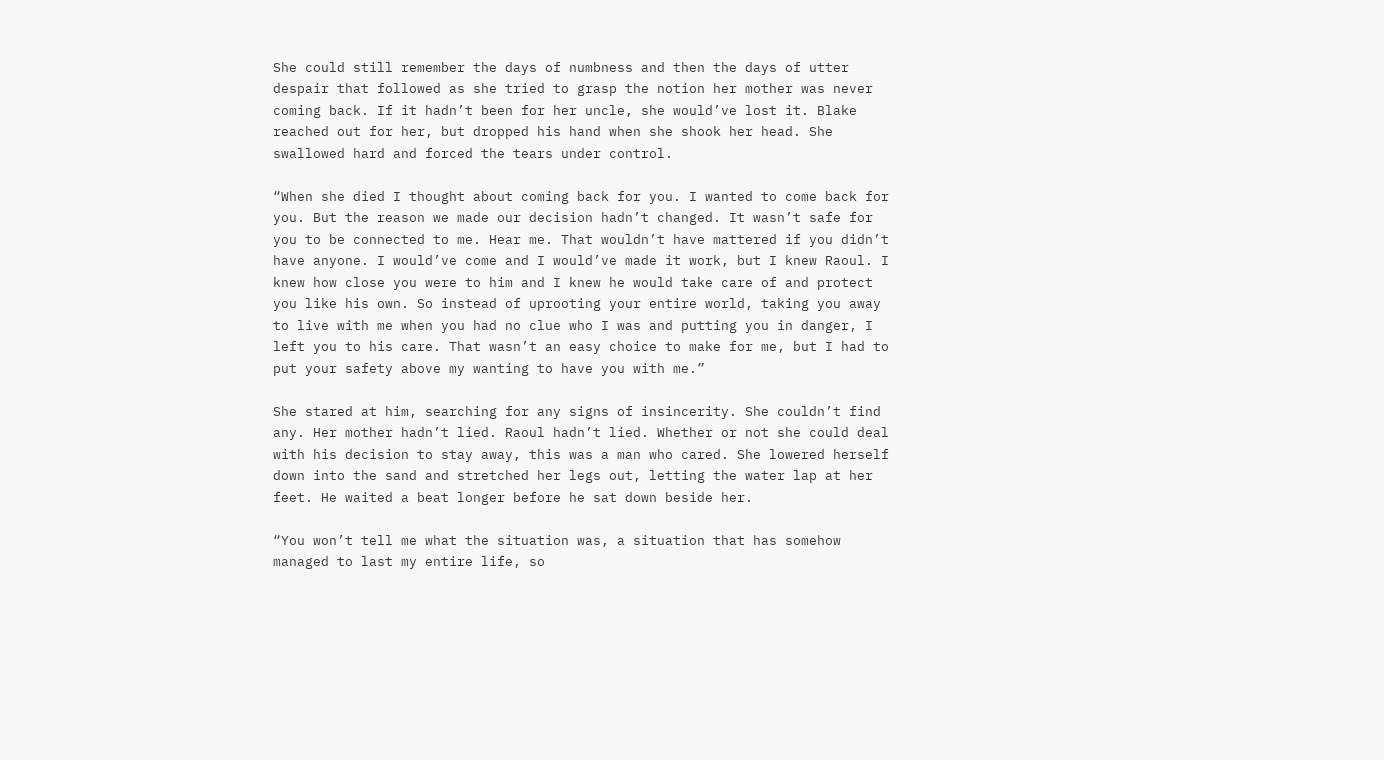She could still remember the days of numbness and then the days of utter despair that followed as she tried to grasp the notion her mother was never coming back. If it hadn’t been for her uncle, she would’ve lost it. Blake reached out for her, but dropped his hand when she shook her head. She swallowed hard and forced the tears under control.

“When she died I thought about coming back for you. I wanted to come back for you. But the reason we made our decision hadn’t changed. It wasn’t safe for you to be connected to me. Hear me. That wouldn’t have mattered if you didn’t have anyone. I would’ve come and I would’ve made it work, but I knew Raoul. I knew how close you were to him and I knew he would take care of and protect you like his own. So instead of uprooting your entire world, taking you away to live with me when you had no clue who I was and putting you in danger, I left you to his care. That wasn’t an easy choice to make for me, but I had to put your safety above my wanting to have you with me.”

She stared at him, searching for any signs of insincerity. She couldn’t find any. Her mother hadn’t lied. Raoul hadn’t lied. Whether or not she could deal with his decision to stay away, this was a man who cared. She lowered herself down into the sand and stretched her legs out, letting the water lap at her feet. He waited a beat longer before he sat down beside her.

“You won’t tell me what the situation was, a situation that has somehow managed to last my entire life, so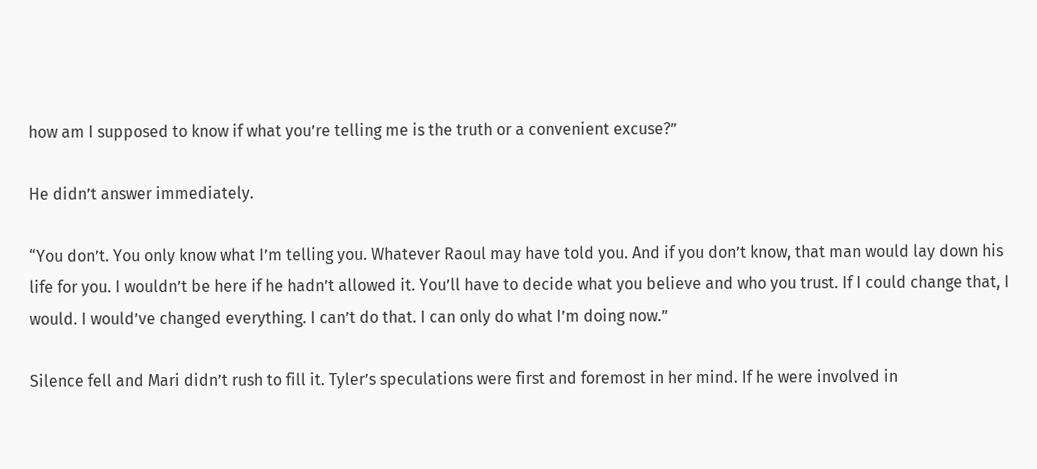how am I supposed to know if what you’re telling me is the truth or a convenient excuse?”

He didn’t answer immediately.

“You don’t. You only know what I’m telling you. Whatever Raoul may have told you. And if you don’t know, that man would lay down his life for you. I wouldn’t be here if he hadn’t allowed it. You’ll have to decide what you believe and who you trust. If I could change that, I would. I would’ve changed everything. I can’t do that. I can only do what I’m doing now.”

Silence fell and Mari didn’t rush to fill it. Tyler’s speculations were first and foremost in her mind. If he were involved in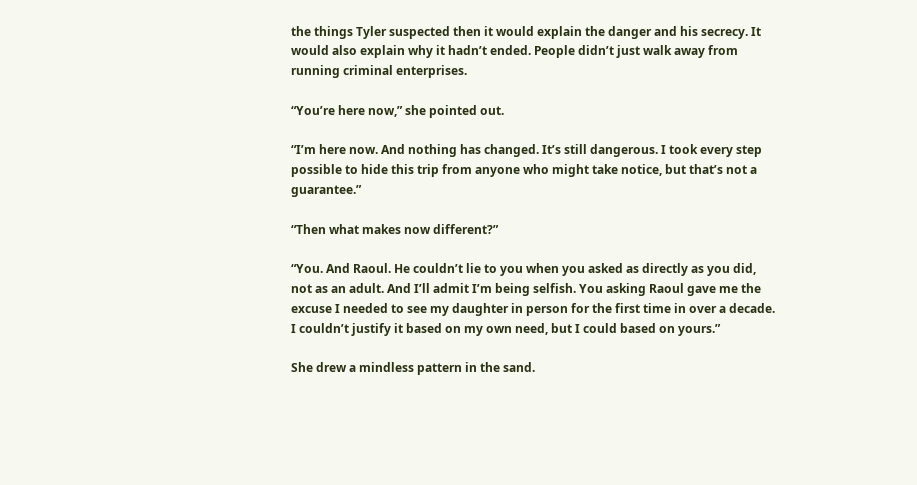the things Tyler suspected then it would explain the danger and his secrecy. It would also explain why it hadn’t ended. People didn’t just walk away from running criminal enterprises.

“You’re here now,” she pointed out.

“I’m here now. And nothing has changed. It’s still dangerous. I took every step possible to hide this trip from anyone who might take notice, but that’s not a guarantee.”

“Then what makes now different?”

“You. And Raoul. He couldn’t lie to you when you asked as directly as you did, not as an adult. And I’ll admit I’m being selfish. You asking Raoul gave me the excuse I needed to see my daughter in person for the first time in over a decade. I couldn’t justify it based on my own need, but I could based on yours.”

She drew a mindless pattern in the sand.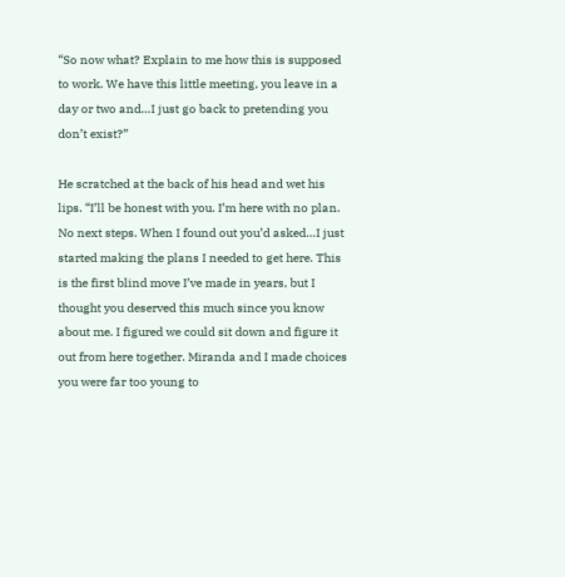“So now what? Explain to me how this is supposed to work. We have this little meeting, you leave in a day or two and…I just go back to pretending you don’t exist?”

He scratched at the back of his head and wet his lips. “I’ll be honest with you. I’m here with no plan. No next steps. When I found out you’d asked…I just started making the plans I needed to get here. This is the first blind move I’ve made in years, but I thought you deserved this much since you know about me. I figured we could sit down and figure it out from here together. Miranda and I made choices you were far too young to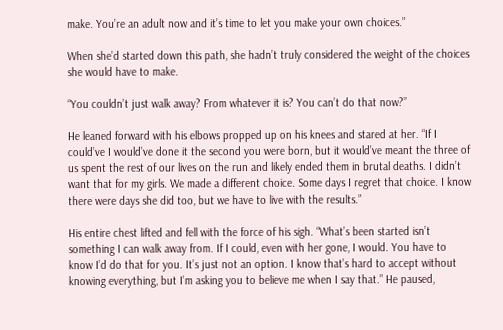make. You’re an adult now and it’s time to let you make your own choices.”

When she’d started down this path, she hadn’t truly considered the weight of the choices she would have to make.

“You couldn’t just walk away? From whatever it is? You can’t do that now?”

He leaned forward with his elbows propped up on his knees and stared at her. “If I could’ve I would’ve done it the second you were born, but it would’ve meant the three of us spent the rest of our lives on the run and likely ended them in brutal deaths. I didn’t want that for my girls. We made a different choice. Some days I regret that choice. I know there were days she did too, but we have to live with the results.”

His entire chest lifted and fell with the force of his sigh. “What’s been started isn’t something I can walk away from. If I could, even with her gone, I would. You have to know I’d do that for you. It’s just not an option. I know that’s hard to accept without knowing everything, but I’m asking you to believe me when I say that.” He paused,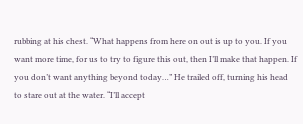rubbing at his chest. “What happens from here on out is up to you. If you want more time, for us to try to figure this out, then I’ll make that happen. If you don’t want anything beyond today…” He trailed off, turning his head to stare out at the water. “I’ll accept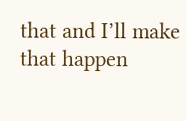that and I’ll make that happen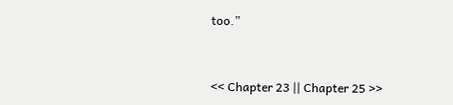too.”


<< Chapter 23 || Chapter 25 >>